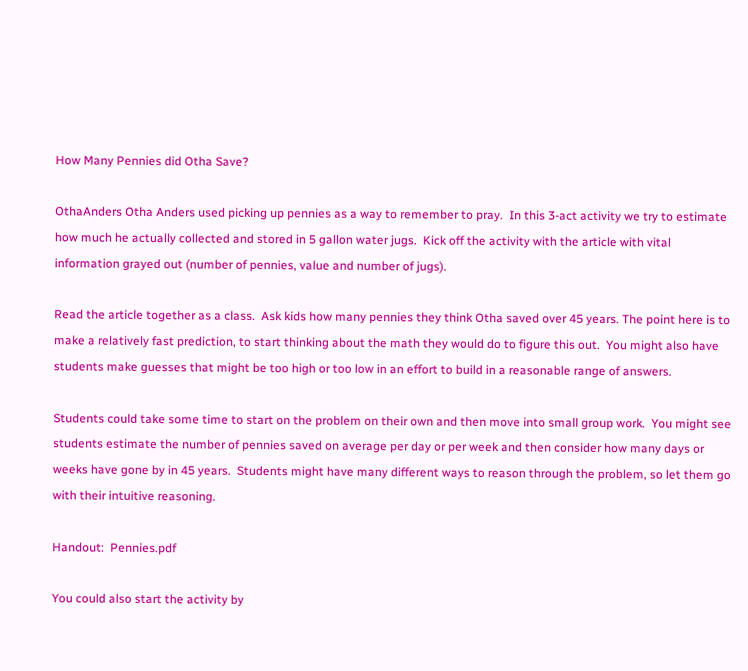How Many Pennies did Otha Save?

OthaAnders Otha Anders used picking up pennies as a way to remember to pray.  In this 3-act activity we try to estimate how much he actually collected and stored in 5 gallon water jugs.  Kick off the activity with the article with vital information grayed out (number of pennies, value and number of jugs).

Read the article together as a class.  Ask kids how many pennies they think Otha saved over 45 years. The point here is to make a relatively fast prediction, to start thinking about the math they would do to figure this out.  You might also have students make guesses that might be too high or too low in an effort to build in a reasonable range of answers.

Students could take some time to start on the problem on their own and then move into small group work.  You might see students estimate the number of pennies saved on average per day or per week and then consider how many days or weeks have gone by in 45 years.  Students might have many different ways to reason through the problem, so let them go with their intuitive reasoning.

Handout:  Pennies.pdf

You could also start the activity by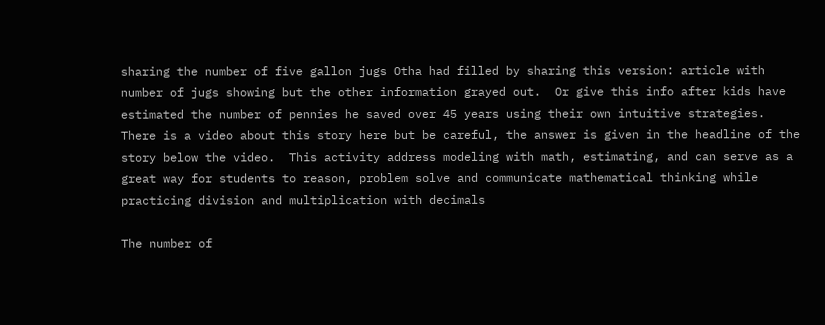sharing the number of five gallon jugs Otha had filled by sharing this version: article with number of jugs showing but the other information grayed out.  Or give this info after kids have estimated the number of pennies he saved over 45 years using their own intuitive strategies. There is a video about this story here but be careful, the answer is given in the headline of the story below the video.  This activity address modeling with math, estimating, and can serve as a great way for students to reason, problem solve and communicate mathematical thinking while practicing division and multiplication with decimals

The number of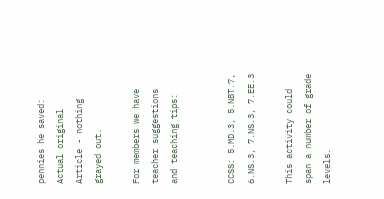pennies he saved: Actual original Article - nothing grayed out.

For members we have teacher suggestions and teaching tips:


CCSS: 5.MD.3, 5.NBT.7, 6.NS.3, 7.NS.3, 7.EE.3

This activity could span a number of grade levels.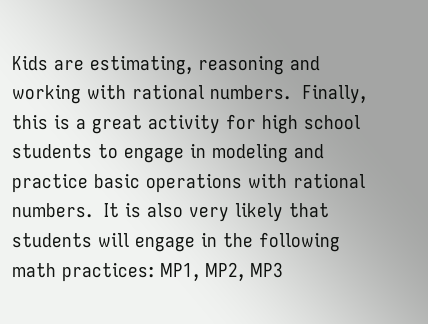Kids are estimating, reasoning and working with rational numbers.  Finally, this is a great activity for high school students to engage in modeling and practice basic operations with rational numbers.  It is also very likely that students will engage in the following math practices: MP1, MP2, MP3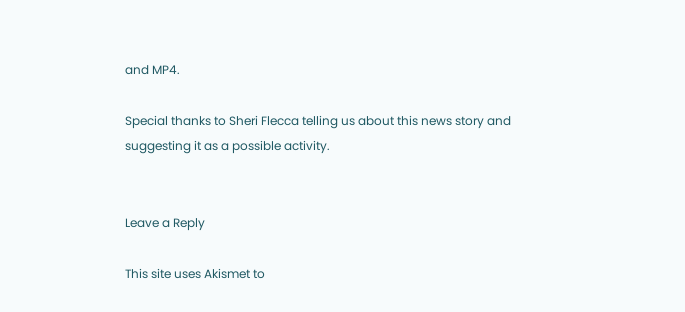and MP4.

Special thanks to Sheri Flecca telling us about this news story and suggesting it as a possible activity.


Leave a Reply

This site uses Akismet to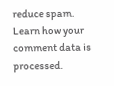reduce spam. Learn how your comment data is processed.